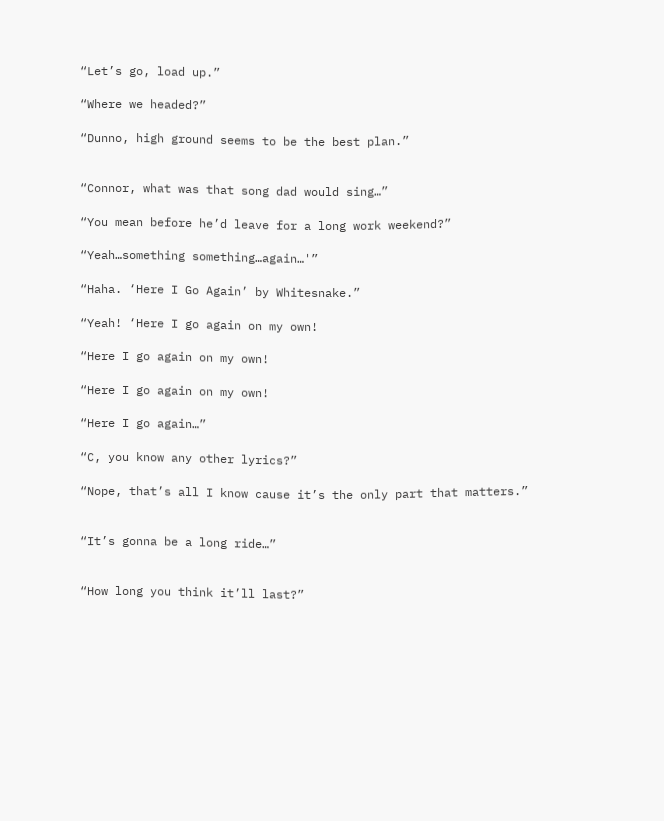“Let’s go, load up.”

“Where we headed?”

“Dunno, high ground seems to be the best plan.”


“Connor, what was that song dad would sing…”

“You mean before he’d leave for a long work weekend?”

“Yeah…something something…again…'”

“Haha. ‘Here I Go Again’ by Whitesnake.”

“Yeah! ‘Here I go again on my own!

“Here I go again on my own!

“Here I go again on my own!

“Here I go again…”

“C, you know any other lyrics?”

“Nope, that’s all I know cause it’s the only part that matters.”


“It’s gonna be a long ride…”


“How long you think it’ll last?”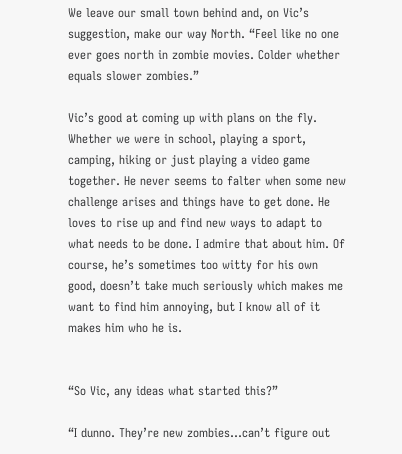We leave our small town behind and, on Vic’s suggestion, make our way North. “Feel like no one ever goes north in zombie movies. Colder whether equals slower zombies.”

Vic’s good at coming up with plans on the fly. Whether we were in school, playing a sport, camping, hiking or just playing a video game together. He never seems to falter when some new challenge arises and things have to get done. He loves to rise up and find new ways to adapt to what needs to be done. I admire that about him. Of course, he’s sometimes too witty for his own good, doesn’t take much seriously which makes me want to find him annoying, but I know all of it makes him who he is.


“So Vic, any ideas what started this?”

“I dunno. They’re new zombies…can’t figure out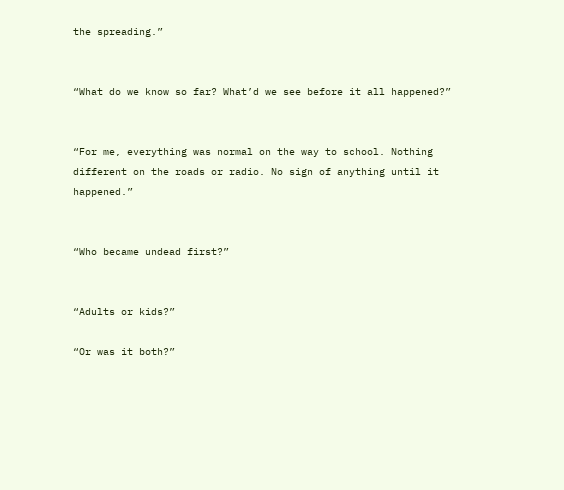the spreading.”


“What do we know so far? What’d we see before it all happened?”


“For me, everything was normal on the way to school. Nothing different on the roads or radio. No sign of anything until it happened.”


“Who became undead first?”


“Adults or kids?”

“Or was it both?”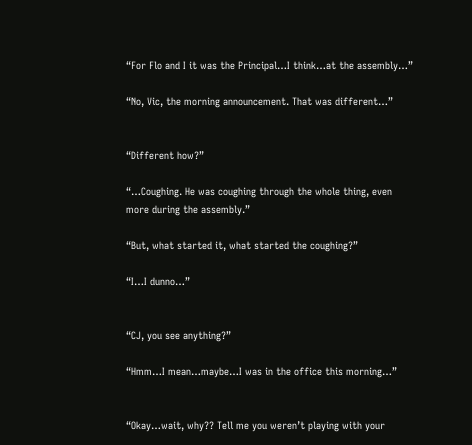“For Flo and I it was the Principal…I think…at the assembly…”

“No, Vic, the morning announcement. That was different…”


“Different how?”

“…Coughing. He was coughing through the whole thing, even more during the assembly.”

“But, what started it, what started the coughing?”

“I…I dunno…”


“CJ, you see anything?”

“Hmm…I mean…maybe…I was in the office this morning…”


“Okay…wait, why?? Tell me you weren’t playing with your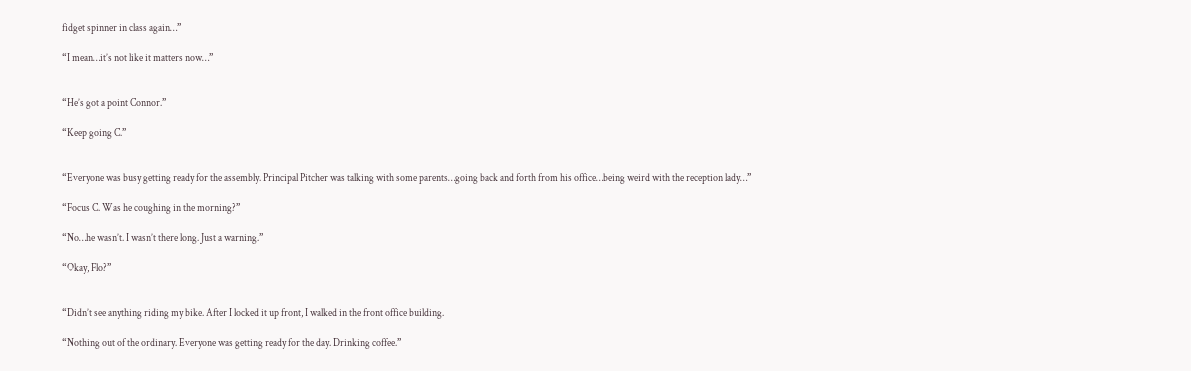fidget spinner in class again…”

“I mean…it’s not like it matters now…”


“He’s got a point Connor.”

“Keep going C.”


“Everyone was busy getting ready for the assembly. Principal Pitcher was talking with some parents…going back and forth from his office…being weird with the reception lady…”

“Focus C. Was he coughing in the morning?”

“No…he wasn’t. I wasn’t there long. Just a warning.”

“Okay, Flo?”


“Didn’t see anything riding my bike. After I locked it up front, I walked in the front office building.

“Nothing out of the ordinary. Everyone was getting ready for the day. Drinking coffee.”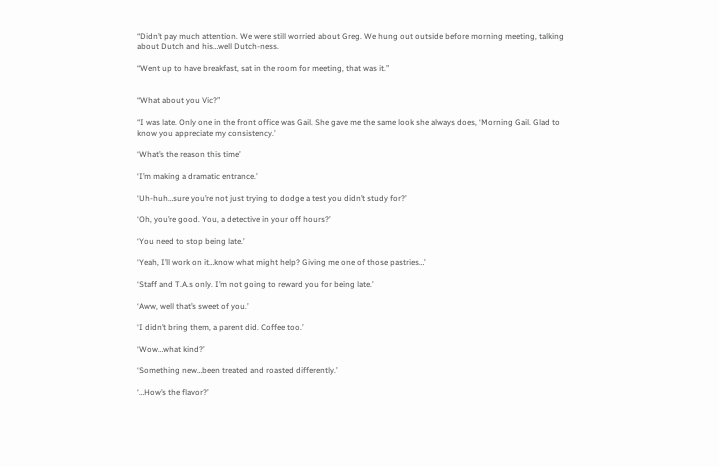“Didn’t pay much attention. We were still worried about Greg. We hung out outside before morning meeting, talking about Dutch and his…well Dutch-ness.

“Went up to have breakfast, sat in the room for meeting, that was it.”


“What about you Vic?”

“I was late. Only one in the front office was Gail. She gave me the same look she always does, ‘Morning Gail. Glad to know you appreciate my consistency.’

‘What’s the reason this time’

‘I’m making a dramatic entrance.’

‘Uh-huh…sure you’re not just trying to dodge a test you didn’t study for?’

‘Oh, you’re good. You, a detective in your off hours?’

‘You need to stop being late.’

‘Yeah, I’ll work on it…know what might help? Giving me one of those pastries…’

‘Staff and T.A.s only. I’m not going to reward you for being late.’

‘Aww, well that’s sweet of you.’

‘I didn’t bring them, a parent did. Coffee too.’

‘Wow…what kind?’

‘Something new…been treated and roasted differently.’

‘…How’s the flavor?’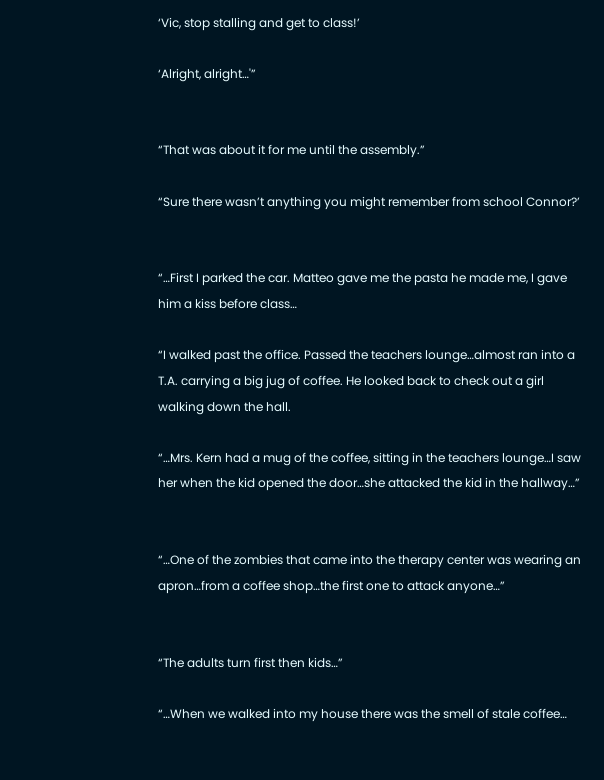‘Vic, stop stalling and get to class!’

‘Alright, alright…'”


“That was about it for me until the assembly.”

“Sure there wasn’t anything you might remember from school Connor?’


“…First I parked the car. Matteo gave me the pasta he made me, I gave him a kiss before class…

“I walked past the office. Passed the teachers lounge…almost ran into a T.A. carrying a big jug of coffee. He looked back to check out a girl walking down the hall.

“…Mrs. Kern had a mug of the coffee, sitting in the teachers lounge…I saw her when the kid opened the door…she attacked the kid in the hallway…”


“…One of the zombies that came into the therapy center was wearing an apron…from a coffee shop…the first one to attack anyone…”


“The adults turn first then kids…”

“…When we walked into my house there was the smell of stale coffee…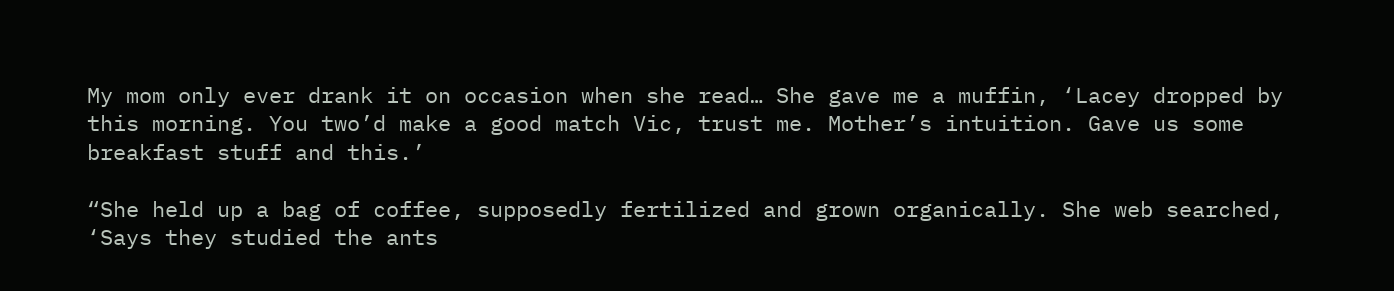My mom only ever drank it on occasion when she read… She gave me a muffin, ‘Lacey dropped by this morning. You two’d make a good match Vic, trust me. Mother’s intuition. Gave us some breakfast stuff and this.’

“She held up a bag of coffee, supposedly fertilized and grown organically. She web searched, ‘Says they studied the ants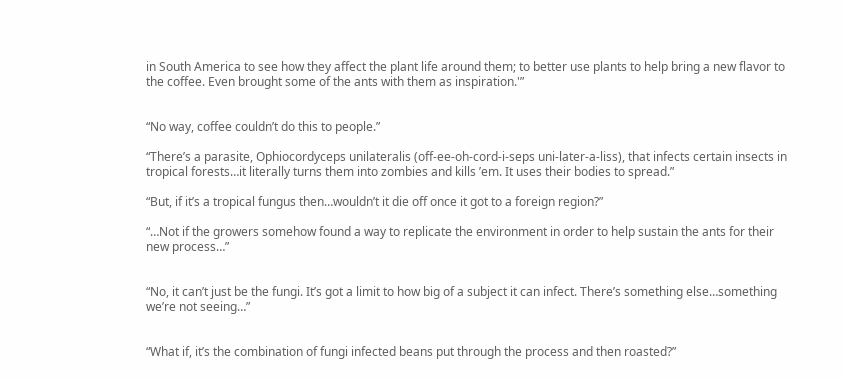in South America to see how they affect the plant life around them; to better use plants to help bring a new flavor to the coffee. Even brought some of the ants with them as inspiration.'”


“No way, coffee couldn’t do this to people.”

“There’s a parasite, Ophiocordyceps unilateralis (off-ee-oh-cord-i-seps uni-later-a-liss), that infects certain insects in tropical forests…it literally turns them into zombies and kills ’em. It uses their bodies to spread.”

“But, if it’s a tropical fungus then…wouldn’t it die off once it got to a foreign region?”

“…Not if the growers somehow found a way to replicate the environment in order to help sustain the ants for their new process…”


“No, it can’t just be the fungi. It’s got a limit to how big of a subject it can infect. There’s something else…something we’re not seeing…”


“What if, it’s the combination of fungi infected beans put through the process and then roasted?”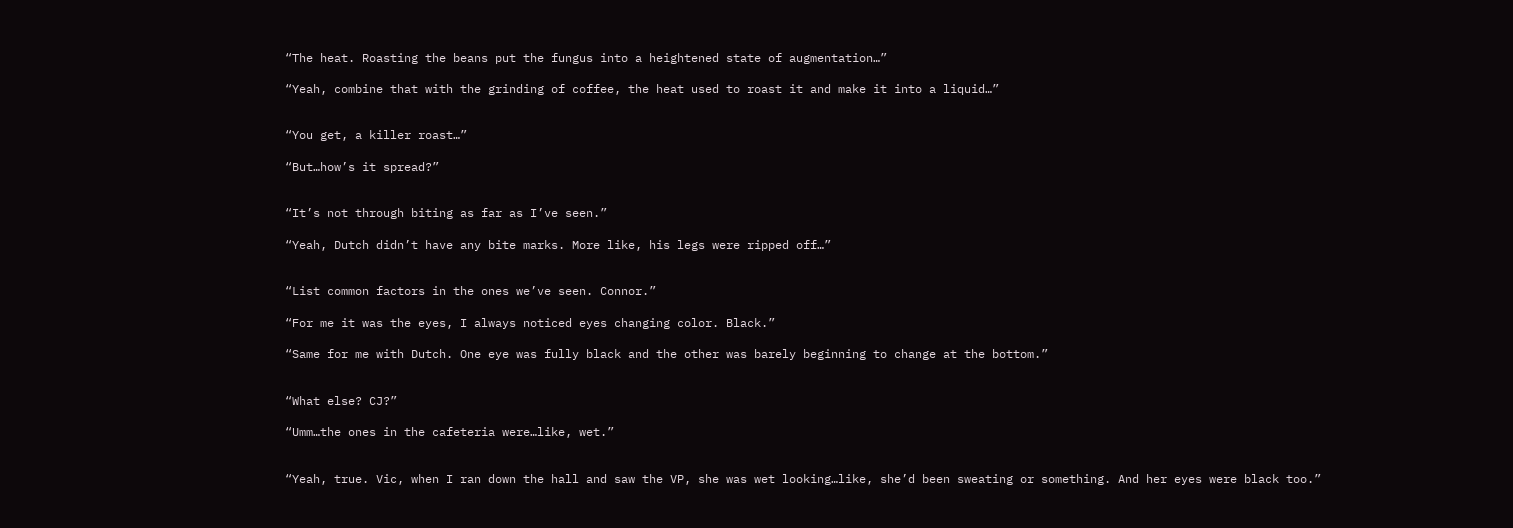“The heat. Roasting the beans put the fungus into a heightened state of augmentation…”

“Yeah, combine that with the grinding of coffee, the heat used to roast it and make it into a liquid…”


“You get, a killer roast…”

“But…how’s it spread?”


“It’s not through biting as far as I’ve seen.”

“Yeah, Dutch didn’t have any bite marks. More like, his legs were ripped off…”


“List common factors in the ones we’ve seen. Connor.”

“For me it was the eyes, I always noticed eyes changing color. Black.”

“Same for me with Dutch. One eye was fully black and the other was barely beginning to change at the bottom.”


“What else? CJ?”

“Umm…the ones in the cafeteria were…like, wet.”


“Yeah, true. Vic, when I ran down the hall and saw the VP, she was wet looking…like, she’d been sweating or something. And her eyes were black too.”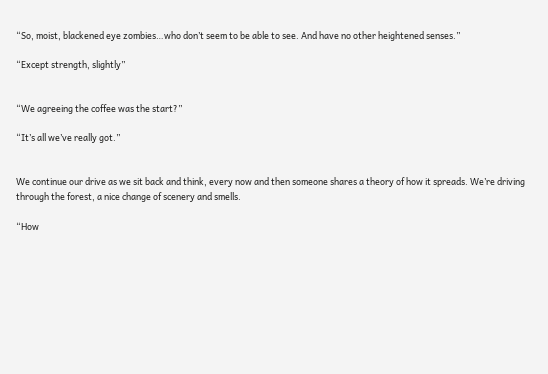“So, moist, blackened eye zombies…who don’t seem to be able to see. And have no other heightened senses.”

“Except strength, slightly”


“We agreeing the coffee was the start?”

“It’s all we’ve really got.”


We continue our drive as we sit back and think, every now and then someone shares a theory of how it spreads. We’re driving through the forest, a nice change of scenery and smells.

“How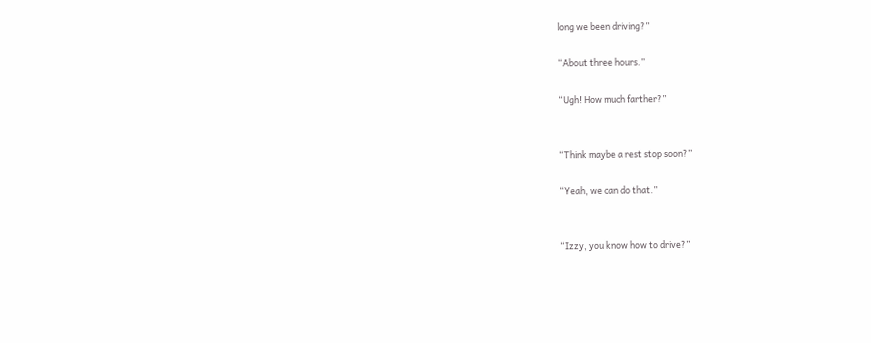long we been driving?”

“About three hours.”

“Ugh! How much farther?”


“Think maybe a rest stop soon?”

“Yeah, we can do that.”


“Izzy, you know how to drive?”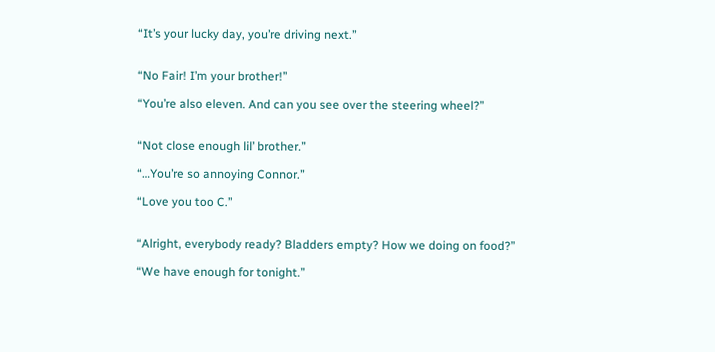“It’s your lucky day, you’re driving next.”


“No Fair! I’m your brother!”

“You’re also eleven. And can you see over the steering wheel?”


“Not close enough lil’ brother.”

“…You’re so annoying Connor.”

“Love you too C.”


“Alright, everybody ready? Bladders empty? How we doing on food?”

“We have enough for tonight.”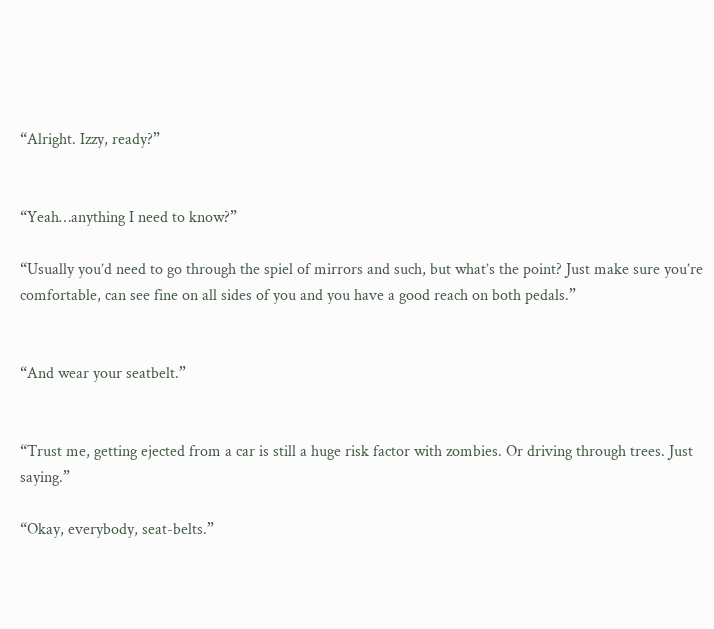“Alright. Izzy, ready?”


“Yeah…anything I need to know?”

“Usually you’d need to go through the spiel of mirrors and such, but what’s the point? Just make sure you’re comfortable, can see fine on all sides of you and you have a good reach on both pedals.”


“And wear your seatbelt.”


“Trust me, getting ejected from a car is still a huge risk factor with zombies. Or driving through trees. Just saying.”

“Okay, everybody, seat-belts.”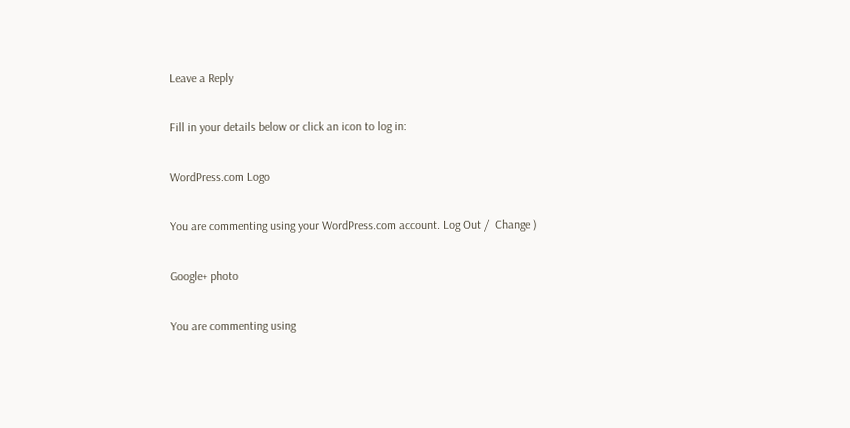Leave a Reply

Fill in your details below or click an icon to log in:

WordPress.com Logo

You are commenting using your WordPress.com account. Log Out /  Change )

Google+ photo

You are commenting using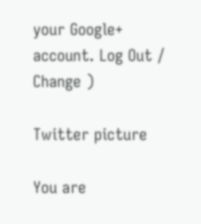your Google+ account. Log Out /  Change )

Twitter picture

You are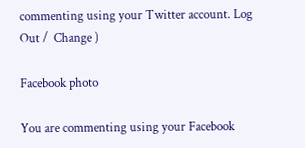commenting using your Twitter account. Log Out /  Change )

Facebook photo

You are commenting using your Facebook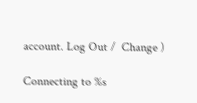account. Log Out /  Change )

Connecting to %s